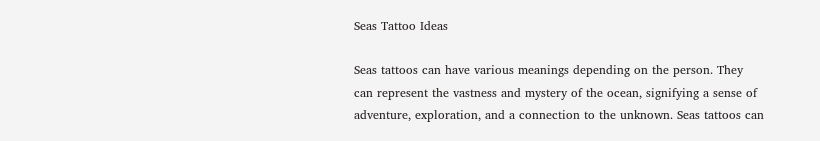Seas Tattoo Ideas

Seas tattoos can have various meanings depending on the person. They can represent the vastness and mystery of the ocean, signifying a sense of adventure, exploration, and a connection to the unknown. Seas tattoos can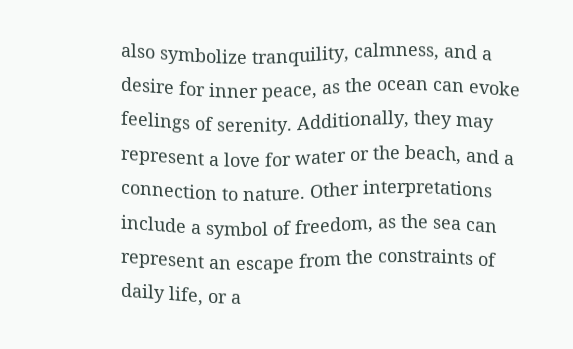also symbolize tranquility, calmness, and a desire for inner peace, as the ocean can evoke feelings of serenity. Additionally, they may represent a love for water or the beach, and a connection to nature. Other interpretations include a symbol of freedom, as the sea can represent an escape from the constraints of daily life, or a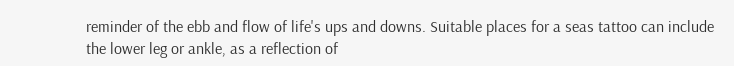reminder of the ebb and flow of life's ups and downs. Suitable places for a seas tattoo can include the lower leg or ankle, as a reflection of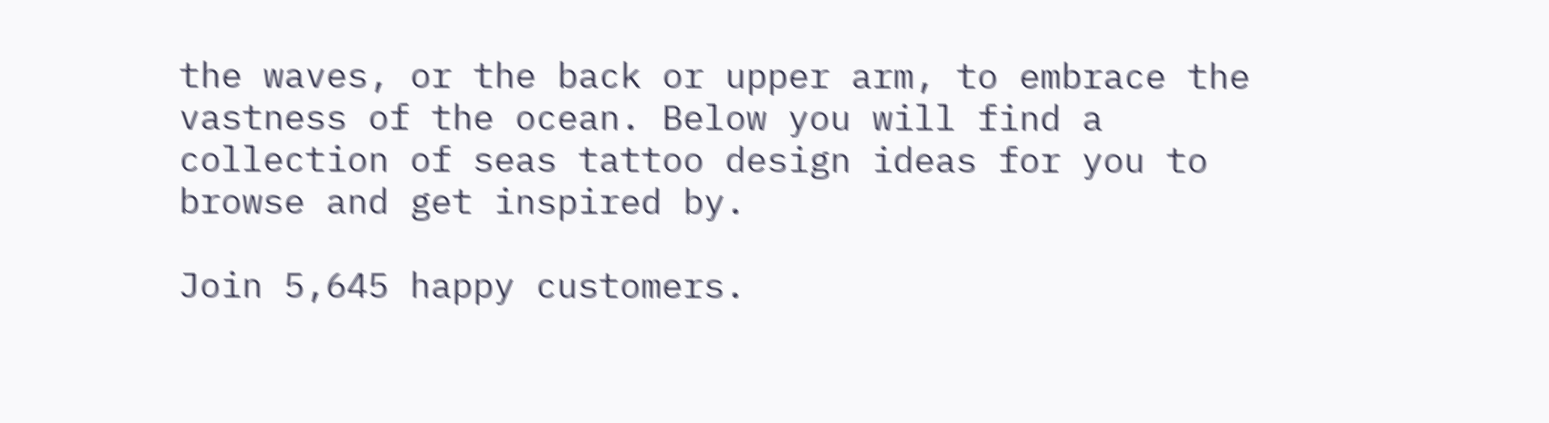the waves, or the back or upper arm, to embrace the vastness of the ocean. Below you will find a collection of seas tattoo design ideas for you to browse and get inspired by.

Join 5,645 happy customers.